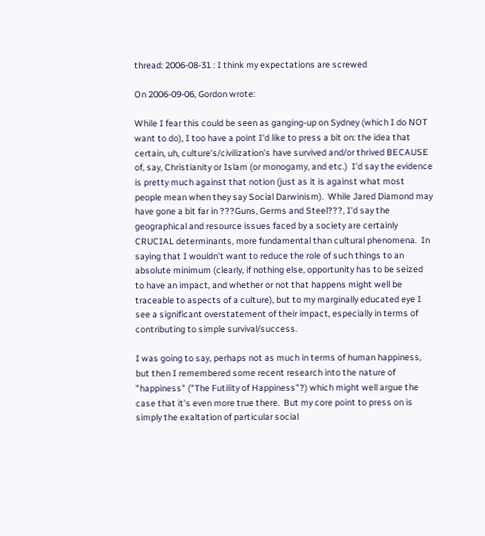thread: 2006-08-31 : I think my expectations are screwed

On 2006-09-06, Gordon wrote:

While I fear this could be seen as ganging-up on Sydney (which I do NOT want to do), I too have a point I'd like to press a bit on: the idea that certain, uh, culture's/civilization's have survived and/or thrived BECAUSE of, say, Christianity or Islam (or monogamy, and etc.)  I'd say the evidence is pretty much against that notion (just as it is against what most people mean when they say Social Darwinism).  While Jared Diamond may have gone a bit far in ???Guns, Germs and Steel???, I'd say the geographical and resource issues faced by a society are certainly CRUCIAL determinants, more fundamental than cultural phenomena.  In saying that I wouldn't want to reduce the role of such things to an absolute minimum (clearly, if nothing else, opportunity has to be seized to have an impact, and whether or not that happens might well be traceable to aspects of a culture), but to my marginally educated eye I see a significant overstatement of their impact, especially in terms of contributing to simple survival/success.

I was going to say, perhaps not as much in terms of human happiness, but then I remembered some recent research into the nature of "happiness" ("The Futility of Happiness"?) which might well argue the case that it's even more true there.  But my core point to press on is simply the exaltation of particular social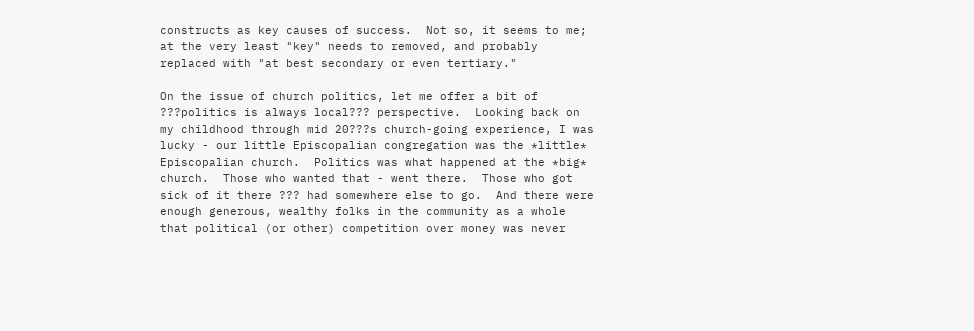constructs as key causes of success.  Not so, it seems to me; at the very least "key" needs to removed, and probably replaced with "at best secondary or even tertiary."

On the issue of church politics, let me offer a bit of ???politics is always local??? perspective.  Looking back on my childhood through mid 20???s church-going experience, I was lucky - our little Episcopalian congregation was the *little* Episcopalian church.  Politics was what happened at the *big* church.  Those who wanted that - went there.  Those who got sick of it there ??? had somewhere else to go.  And there were enough generous, wealthy folks in the community as a whole that political (or other) competition over money was never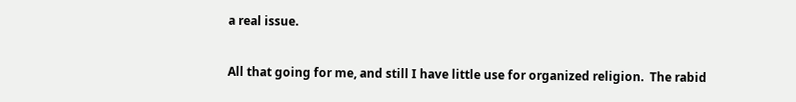a real issue.

All that going for me, and still I have little use for organized religion.  The rabid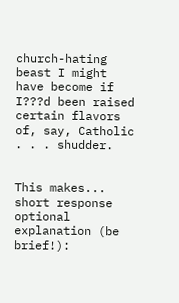church-hating beast I might have become if I???d been raised certain flavors of, say, Catholic . . . shudder.


This makes...
short response
optional explanation (be brief!):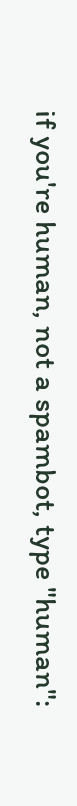if you're human, not a spambot, type "human":